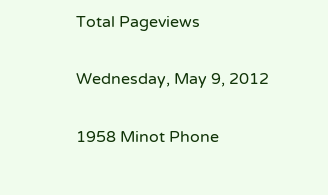Total Pageviews

Wednesday, May 9, 2012

1958 Minot Phone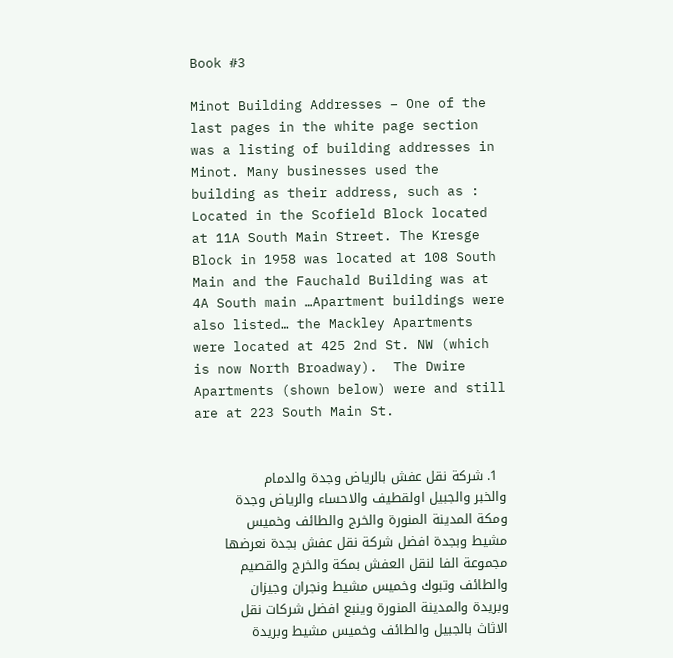Book #3

Minot Building Addresses – One of the last pages in the white page section was a listing of building addresses in Minot. Many businesses used the building as their address, such as : Located in the Scofield Block located at 11A South Main Street. The Kresge Block in 1958 was located at 108 South Main and the Fauchald Building was at 4A South main …Apartment buildings were also listed… the Mackley Apartments were located at 425 2nd St. NW (which is now North Broadway).  The Dwire Apartments (shown below) were and still are at 223 South Main St.


  1. شركة نقل عفش بالرياض وجدة والدمام والخبر والجبيل اولقطيف والاحساء والرياض وجدة ومكة المدينة المنورة والخرج والطائف وخميس مشيط وبجدة افضل شركة نقل عفش بجدة نعرضها مجموعة الفا لنقل العفش بمكة والخرج والقصيم والطائف وتبوك وخميس مشيط ونجران وجيزان وبريدة والمدينة المنورة وينبع افضل شركات نقل الاثاث بالجبيل والطائف وخميس مشيط وبريدة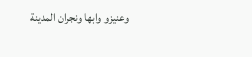وعنيزو وابها ونجران المدينة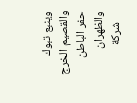وينبع تبوك والقصيم الخرج حفر الباطن والظهران
    شركة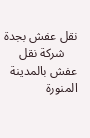نقل عفش بجدة
    شركة نقل عفش بالمدينة المنورة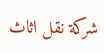شركة نقل اثاث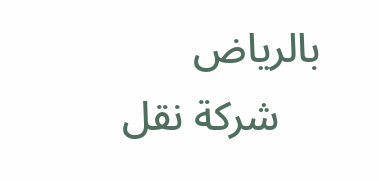بالرياض
    شركة نقل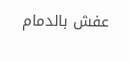عفش بالدمام